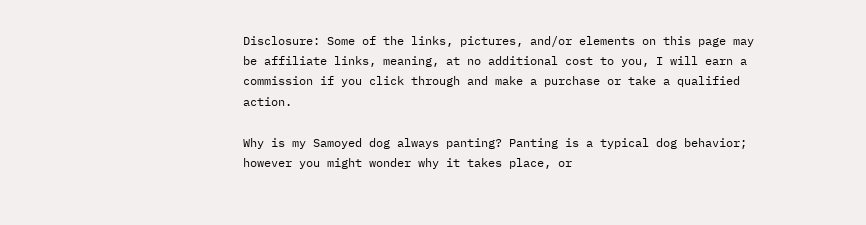Disclosure: Some of the links, pictures, and/or elements on this page may be affiliate links, meaning, at no additional cost to you, I will earn a commission if you click through and make a purchase or take a qualified action.

Why is my Samoyed dog always panting? Panting is a typical dog behavior; however you might wonder why it takes place, or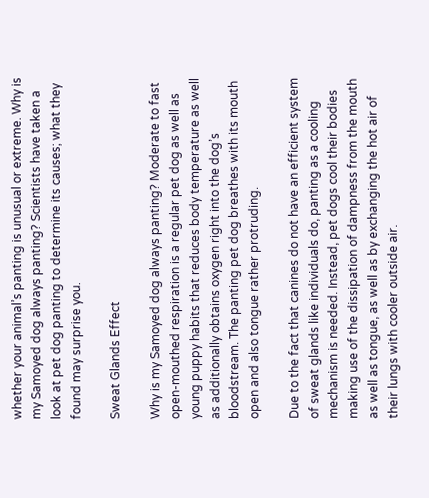whether your animal’s panting is unusual or extreme. Why is my Samoyed dog always panting? Scientists have taken a look at pet dog panting to determine its causes; what they found may surprise you.

Sweat Glands Effect

Why is my Samoyed dog always panting? Moderate to fast open-mouthed respiration is a regular pet dog as well as young puppy habits that reduces body temperature as well as additionally obtains oxygen right into the dog’s bloodstream. The panting pet dog breathes with its mouth open and also tongue rather protruding.

Due to the fact that canines do not have an efficient system of sweat glands like individuals do, panting as a cooling mechanism is needed. Instead, pet dogs cool their bodies making use of the dissipation of dampness from the mouth as well as tongue, as well as by exchanging the hot air of their lungs with cooler outside air.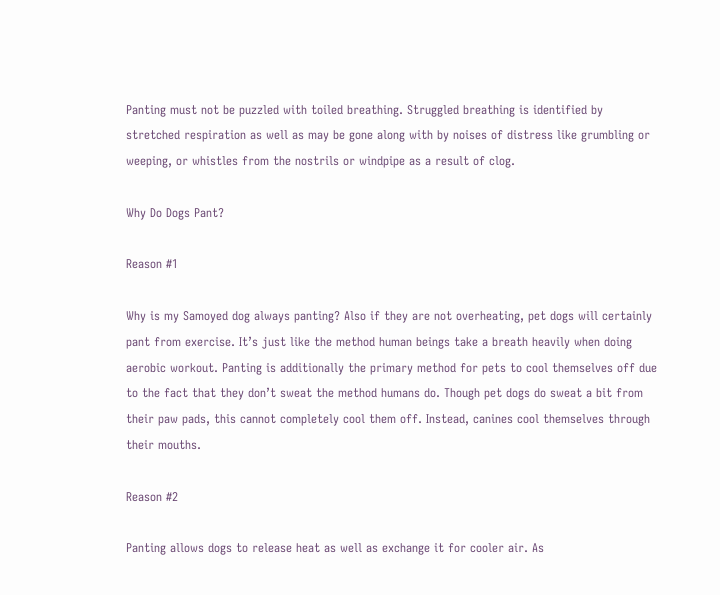Panting must not be puzzled with toiled breathing. Struggled breathing is identified by stretched respiration as well as may be gone along with by noises of distress like grumbling or weeping, or whistles from the nostrils or windpipe as a result of clog.

Why Do Dogs Pant?

Reason #1

Why is my Samoyed dog always panting? Also if they are not overheating, pet dogs will certainly pant from exercise. It’s just like the method human beings take a breath heavily when doing aerobic workout. Panting is additionally the primary method for pets to cool themselves off due to the fact that they don’t sweat the method humans do. Though pet dogs do sweat a bit from their paw pads, this cannot completely cool them off. Instead, canines cool themselves through their mouths.

Reason #2

Panting allows dogs to release heat as well as exchange it for cooler air. As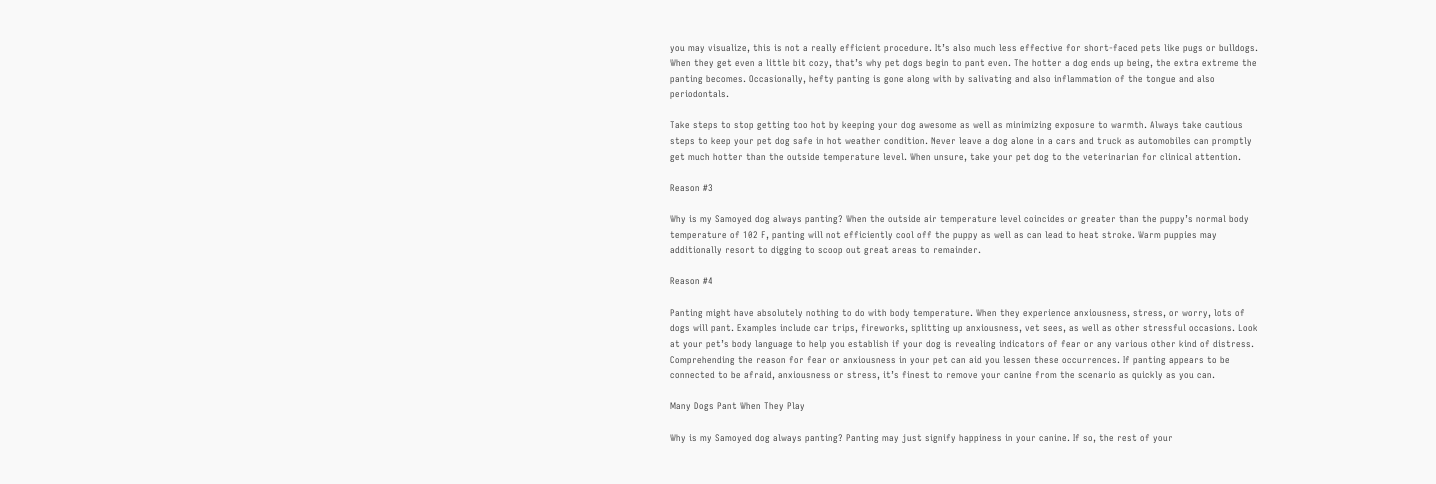you may visualize, this is not a really efficient procedure. It’s also much less effective for short-faced pets like pugs or bulldogs. When they get even a little bit cozy, that’s why pet dogs begin to pant even. The hotter a dog ends up being, the extra extreme the panting becomes. Occasionally, hefty panting is gone along with by salivating and also inflammation of the tongue and also periodontals.

Take steps to stop getting too hot by keeping your dog awesome as well as minimizing exposure to warmth. Always take cautious steps to keep your pet dog safe in hot weather condition. Never leave a dog alone in a cars and truck as automobiles can promptly get much hotter than the outside temperature level. When unsure, take your pet dog to the veterinarian for clinical attention.

Reason #3

Why is my Samoyed dog always panting? When the outside air temperature level coincides or greater than the puppy’s normal body temperature of 102 F, panting will not efficiently cool off the puppy as well as can lead to heat stroke. Warm puppies may additionally resort to digging to scoop out great areas to remainder.

Reason #4

Panting might have absolutely nothing to do with body temperature. When they experience anxiousness, stress, or worry, lots of dogs will pant. Examples include car trips, fireworks, splitting up anxiousness, vet sees, as well as other stressful occasions. Look at your pet’s body language to help you establish if your dog is revealing indicators of fear or any various other kind of distress. Comprehending the reason for fear or anxiousness in your pet can aid you lessen these occurrences. If panting appears to be connected to be afraid, anxiousness or stress, it’s finest to remove your canine from the scenario as quickly as you can.

Many Dogs Pant When They Play

Why is my Samoyed dog always panting? Panting may just signify happiness in your canine. If so, the rest of your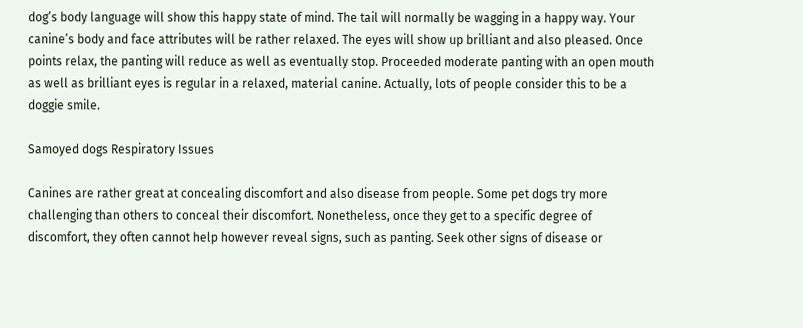dog’s body language will show this happy state of mind. The tail will normally be wagging in a happy way. Your canine’s body and face attributes will be rather relaxed. The eyes will show up brilliant and also pleased. Once points relax, the panting will reduce as well as eventually stop. Proceeded moderate panting with an open mouth as well as brilliant eyes is regular in a relaxed, material canine. Actually, lots of people consider this to be a doggie smile.

Samoyed dogs Respiratory Issues

Canines are rather great at concealing discomfort and also disease from people. Some pet dogs try more challenging than others to conceal their discomfort. Nonetheless, once they get to a specific degree of discomfort, they often cannot help however reveal signs, such as panting. Seek other signs of disease or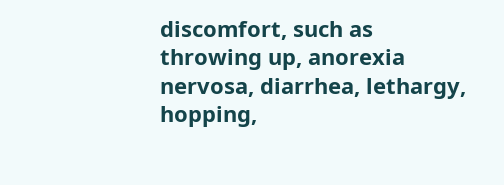discomfort, such as throwing up, anorexia nervosa, diarrhea, lethargy, hopping,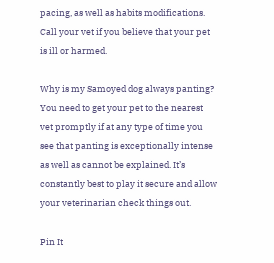pacing, as well as habits modifications. Call your vet if you believe that your pet is ill or harmed.

Why is my Samoyed dog always panting? You need to get your pet to the nearest vet promptly if at any type of time you see that panting is exceptionally intense as well as cannot be explained. It’s constantly best to play it secure and allow your veterinarian check things out.

Pin It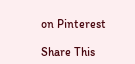on Pinterest

Share This